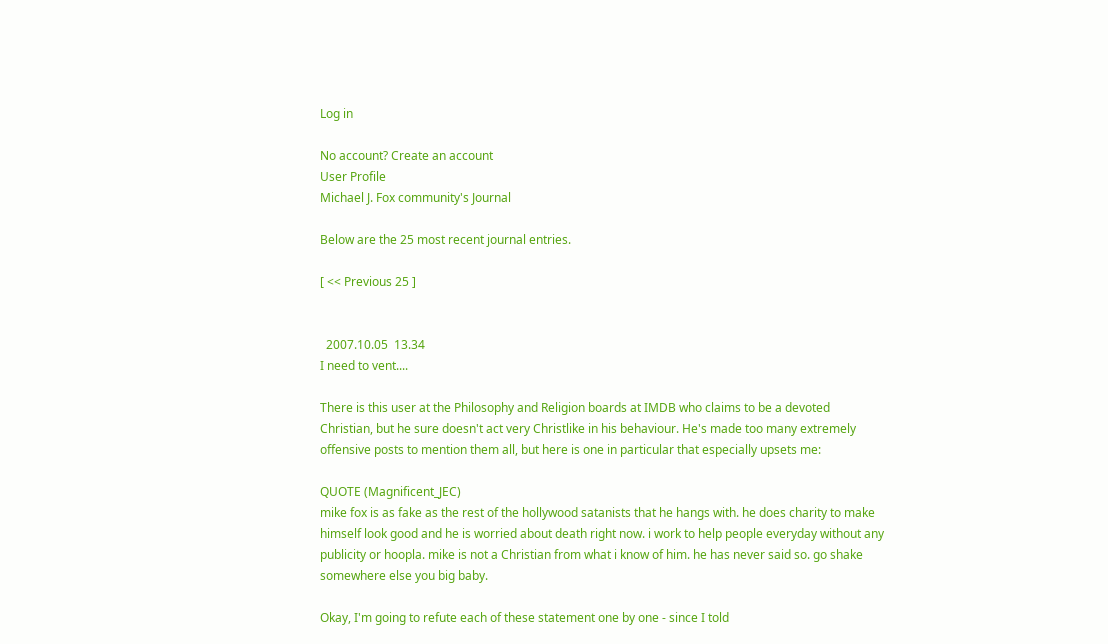Log in

No account? Create an account
User Profile
Michael J. Fox community's Journal

Below are the 25 most recent journal entries.

[ << Previous 25 ]


  2007.10.05  13.34
I need to vent....

There is this user at the Philosophy and Religion boards at IMDB who claims to be a devoted Christian, but he sure doesn't act very Christlike in his behaviour. He's made too many extremely offensive posts to mention them all, but here is one in particular that especially upsets me:

QUOTE (Magnificent_JEC)
mike fox is as fake as the rest of the hollywood satanists that he hangs with. he does charity to make himself look good and he is worried about death right now. i work to help people everyday without any publicity or hoopla. mike is not a Christian from what i know of him. he has never said so. go shake somewhere else you big baby.

Okay, I'm going to refute each of these statement one by one - since I told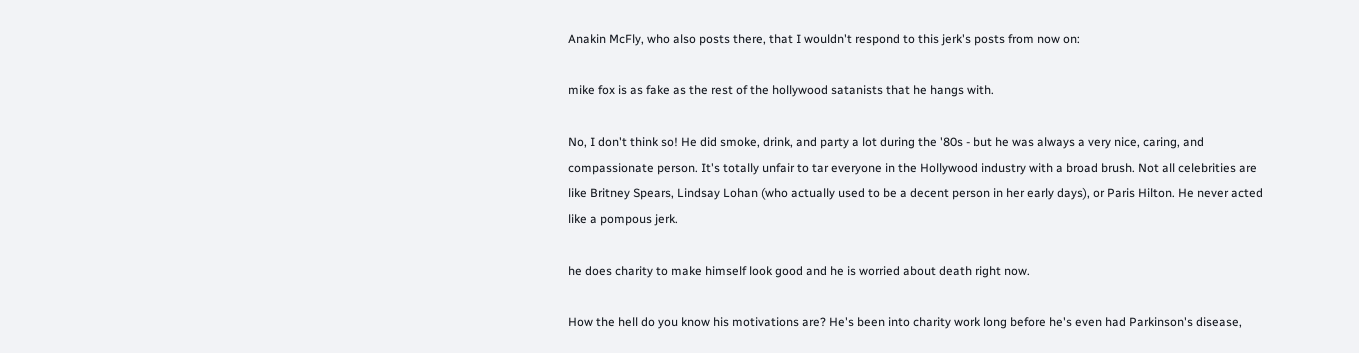Anakin McFly, who also posts there, that I wouldn't respond to this jerk's posts from now on:

mike fox is as fake as the rest of the hollywood satanists that he hangs with.

No, I don't think so! He did smoke, drink, and party a lot during the '80s - but he was always a very nice, caring, and compassionate person. It's totally unfair to tar everyone in the Hollywood industry with a broad brush. Not all celebrities are like Britney Spears, Lindsay Lohan (who actually used to be a decent person in her early days), or Paris Hilton. He never acted like a pompous jerk.

he does charity to make himself look good and he is worried about death right now.

How the hell do you know his motivations are? He's been into charity work long before he's even had Parkinson's disease,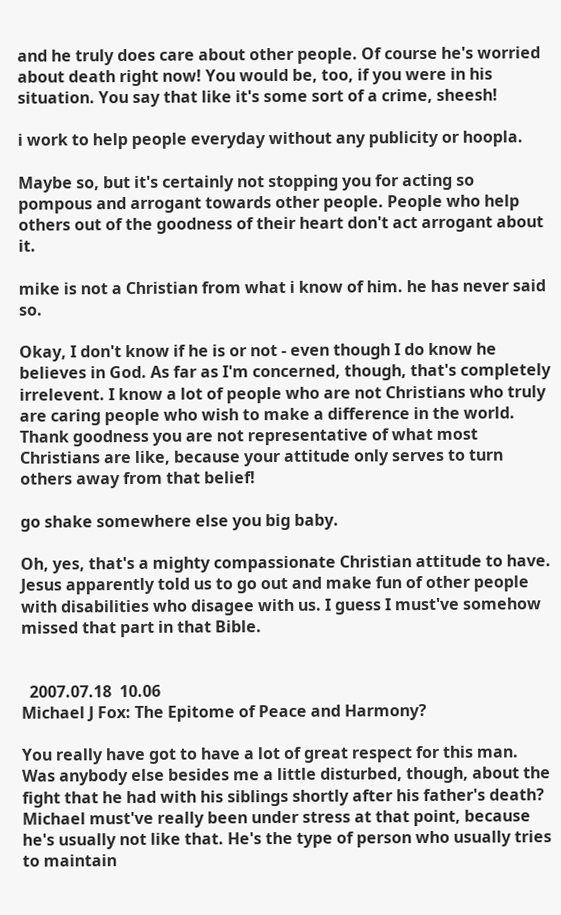and he truly does care about other people. Of course he's worried about death right now! You would be, too, if you were in his situation. You say that like it's some sort of a crime, sheesh!

i work to help people everyday without any publicity or hoopla.

Maybe so, but it's certainly not stopping you for acting so pompous and arrogant towards other people. People who help others out of the goodness of their heart don't act arrogant about it.

mike is not a Christian from what i know of him. he has never said so.

Okay, I don't know if he is or not - even though I do know he believes in God. As far as I'm concerned, though, that's completely irrelevent. I know a lot of people who are not Christians who truly are caring people who wish to make a difference in the world. Thank goodness you are not representative of what most Christians are like, because your attitude only serves to turn others away from that belief!

go shake somewhere else you big baby.

Oh, yes, that's a mighty compassionate Christian attitude to have. Jesus apparently told us to go out and make fun of other people with disabilities who disagee with us. I guess I must've somehow missed that part in that Bible.


  2007.07.18  10.06
Michael J Fox: The Epitome of Peace and Harmony?

You really have got to have a lot of great respect for this man. Was anybody else besides me a little disturbed, though, about the fight that he had with his siblings shortly after his father's death? Michael must've really been under stress at that point, because he's usually not like that. He's the type of person who usually tries to maintain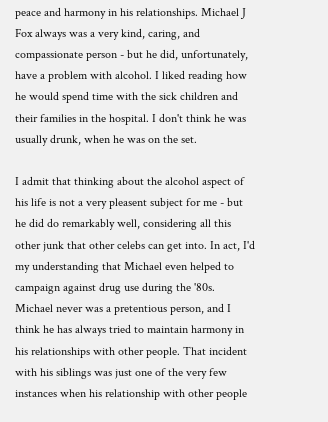peace and harmony in his relationships. Michael J Fox always was a very kind, caring, and compassionate person - but he did, unfortunately, have a problem with alcohol. I liked reading how he would spend time with the sick children and their families in the hospital. I don't think he was usually drunk, when he was on the set.

I admit that thinking about the alcohol aspect of his life is not a very pleasent subject for me - but he did do remarkably well, considering all this other junk that other celebs can get into. In act, I'd my understanding that Michael even helped to campaign against drug use during the '80s. Michael never was a pretentious person, and I think he has always tried to maintain harmony in his relationships with other people. That incident with his siblings was just one of the very few instances when his relationship with other people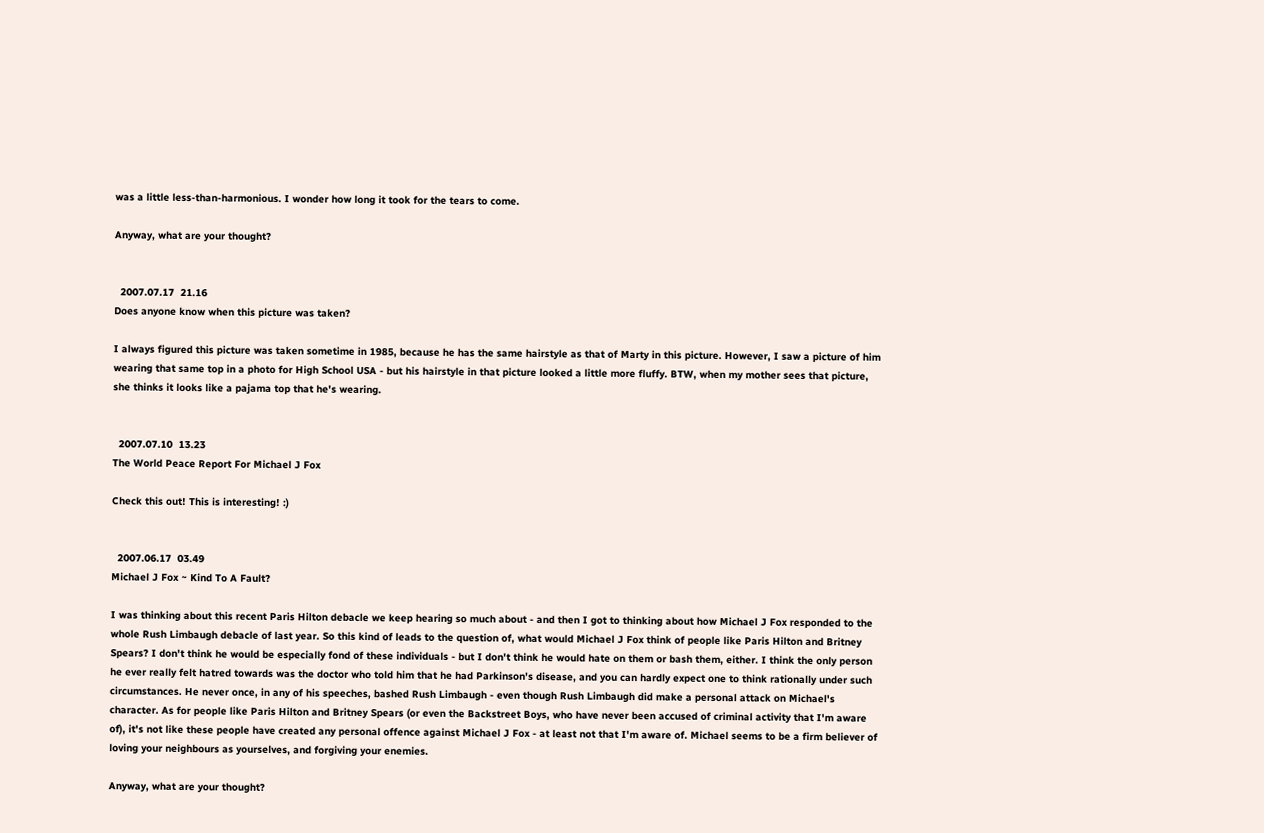was a little less-than-harmonious. I wonder how long it took for the tears to come.

Anyway, what are your thought?


  2007.07.17  21.16
Does anyone know when this picture was taken?

I always figured this picture was taken sometime in 1985, because he has the same hairstyle as that of Marty in this picture. However, I saw a picture of him wearing that same top in a photo for High School USA - but his hairstyle in that picture looked a little more fluffy. BTW, when my mother sees that picture, she thinks it looks like a pajama top that he's wearing.


  2007.07.10  13.23
The World Peace Report For Michael J Fox

Check this out! This is interesting! :)


  2007.06.17  03.49
Michael J Fox ~ Kind To A Fault?

I was thinking about this recent Paris Hilton debacle we keep hearing so much about - and then I got to thinking about how Michael J Fox responded to the whole Rush Limbaugh debacle of last year. So this kind of leads to the question of, what would Michael J Fox think of people like Paris Hilton and Britney Spears? I don't think he would be especially fond of these individuals - but I don't think he would hate on them or bash them, either. I think the only person he ever really felt hatred towards was the doctor who told him that he had Parkinson's disease, and you can hardly expect one to think rationally under such circumstances. He never once, in any of his speeches, bashed Rush Limbaugh - even though Rush Limbaugh did make a personal attack on Michael's character. As for people like Paris Hilton and Britney Spears (or even the Backstreet Boys, who have never been accused of criminal activity that I'm aware of), it's not like these people have created any personal offence against Michael J Fox - at least not that I'm aware of. Michael seems to be a firm believer of loving your neighbours as yourselves, and forgiving your enemies.

Anyway, what are your thought?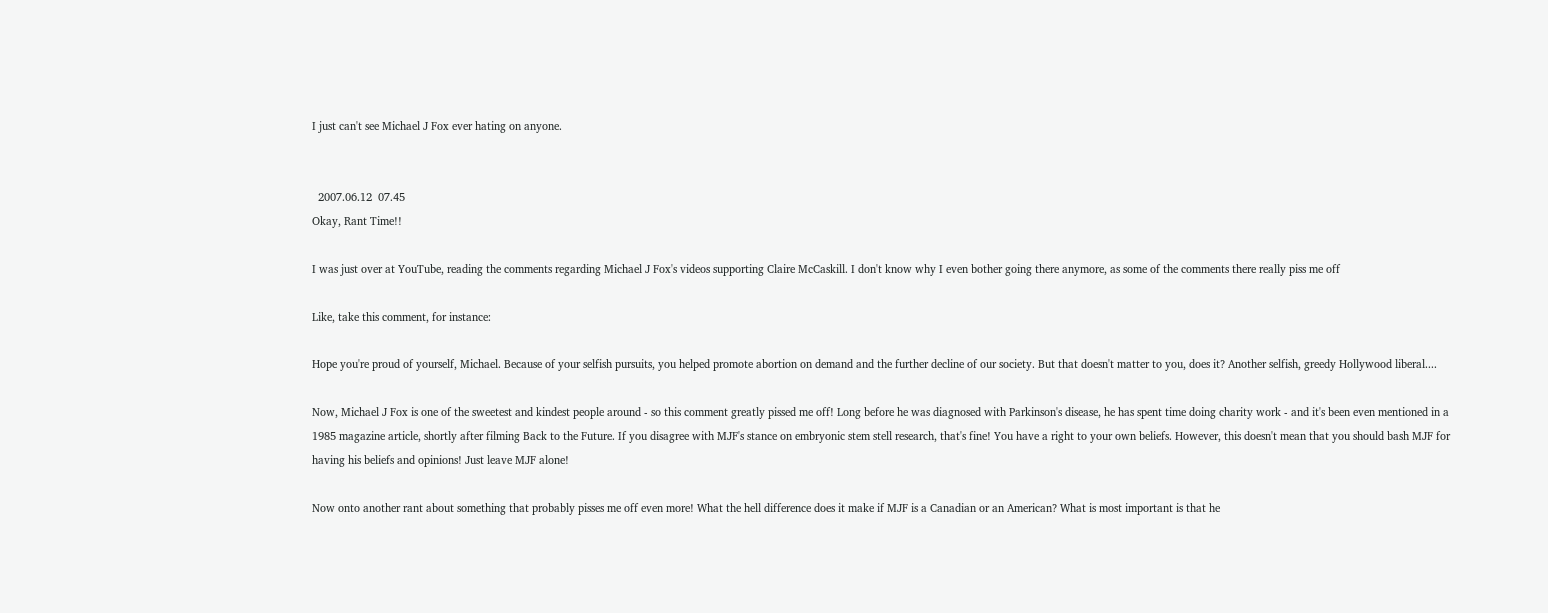I just can't see Michael J Fox ever hating on anyone.


  2007.06.12  07.45
Okay, Rant Time!!

I was just over at YouTube, reading the comments regarding Michael J Fox's videos supporting Claire McCaskill. I don't know why I even bother going there anymore, as some of the comments there really piss me off

Like, take this comment, for instance:

Hope you're proud of yourself, Michael. Because of your selfish pursuits, you helped promote abortion on demand and the further decline of our society. But that doesn't matter to you, does it? Another selfish, greedy Hollywood liberal....

Now, Michael J Fox is one of the sweetest and kindest people around - so this comment greatly pissed me off! Long before he was diagnosed with Parkinson's disease, he has spent time doing charity work - and it's been even mentioned in a 1985 magazine article, shortly after filming Back to the Future. If you disagree with MJF's stance on embryonic stem stell research, that's fine! You have a right to your own beliefs. However, this doesn't mean that you should bash MJF for having his beliefs and opinions! Just leave MJF alone!

Now onto another rant about something that probably pisses me off even more! What the hell difference does it make if MJF is a Canadian or an American? What is most important is that he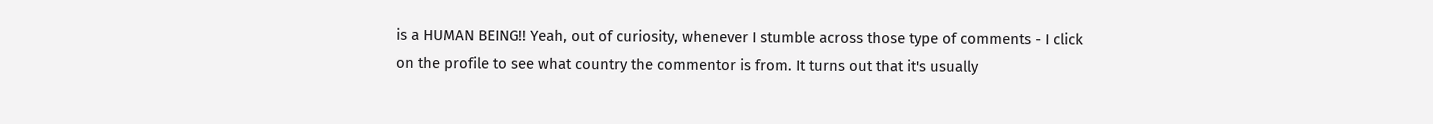is a HUMAN BEING!! Yeah, out of curiosity, whenever I stumble across those type of comments - I click on the profile to see what country the commentor is from. It turns out that it's usually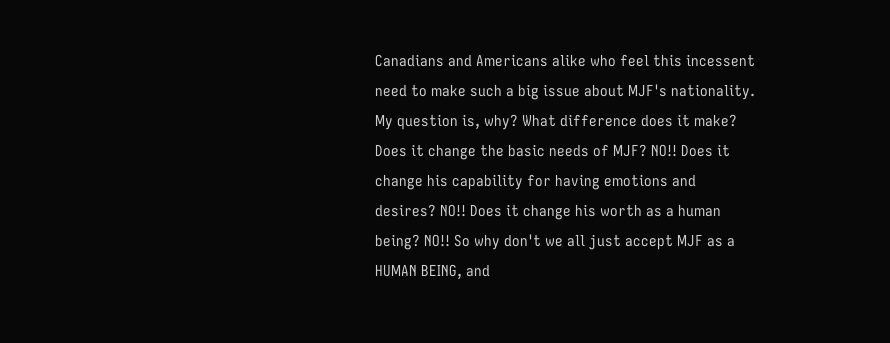Canadians and Americans alike who feel this incessent need to make such a big issue about MJF's nationality. My question is, why? What difference does it make? Does it change the basic needs of MJF? NO!! Does it change his capability for having emotions and desires? NO!! Does it change his worth as a human being? NO!! So why don't we all just accept MJF as a HUMAN BEING, and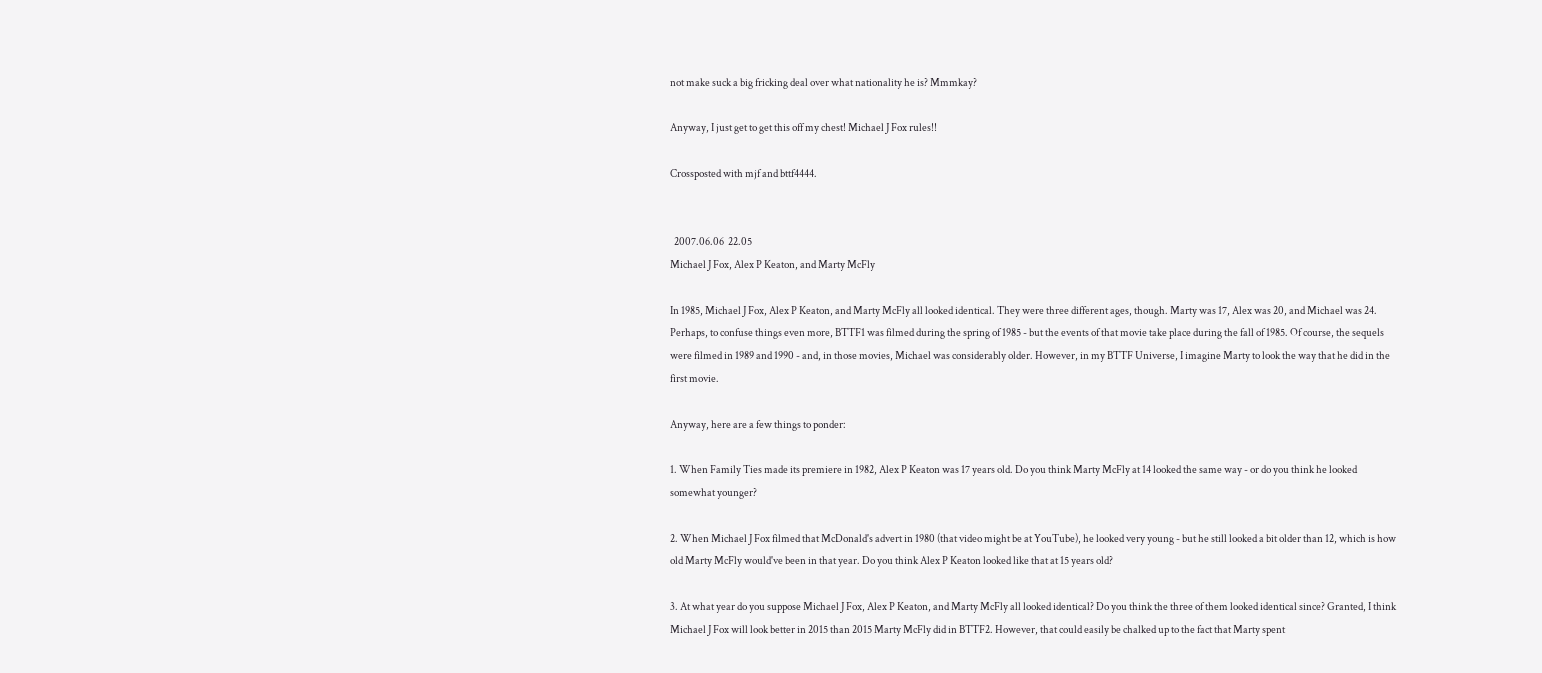not make suck a big fricking deal over what nationality he is? Mmmkay?

Anyway, I just get to get this off my chest! Michael J Fox rules!!

Crossposted with mjf and bttf4444.


  2007.06.06  22.05
Michael J Fox, Alex P Keaton, and Marty McFly

In 1985, Michael J Fox, Alex P Keaton, and Marty McFly all looked identical. They were three different ages, though. Marty was 17, Alex was 20, and Michael was 24. Perhaps, to confuse things even more, BTTF1 was filmed during the spring of 1985 - but the events of that movie take place during the fall of 1985. Of course, the sequels were filmed in 1989 and 1990 - and, in those movies, Michael was considerably older. However, in my BTTF Universe, I imagine Marty to look the way that he did in the first movie.

Anyway, here are a few things to ponder:

1. When Family Ties made its premiere in 1982, Alex P Keaton was 17 years old. Do you think Marty McFly at 14 looked the same way - or do you think he looked somewhat younger?

2. When Michael J Fox filmed that McDonald's advert in 1980 (that video might be at YouTube), he looked very young - but he still looked a bit older than 12, which is how old Marty McFly would've been in that year. Do you think Alex P Keaton looked like that at 15 years old?

3. At what year do you suppose Michael J Fox, Alex P Keaton, and Marty McFly all looked identical? Do you think the three of them looked identical since? Granted, I think Michael J Fox will look better in 2015 than 2015 Marty McFly did in BTTF2. However, that could easily be chalked up to the fact that Marty spent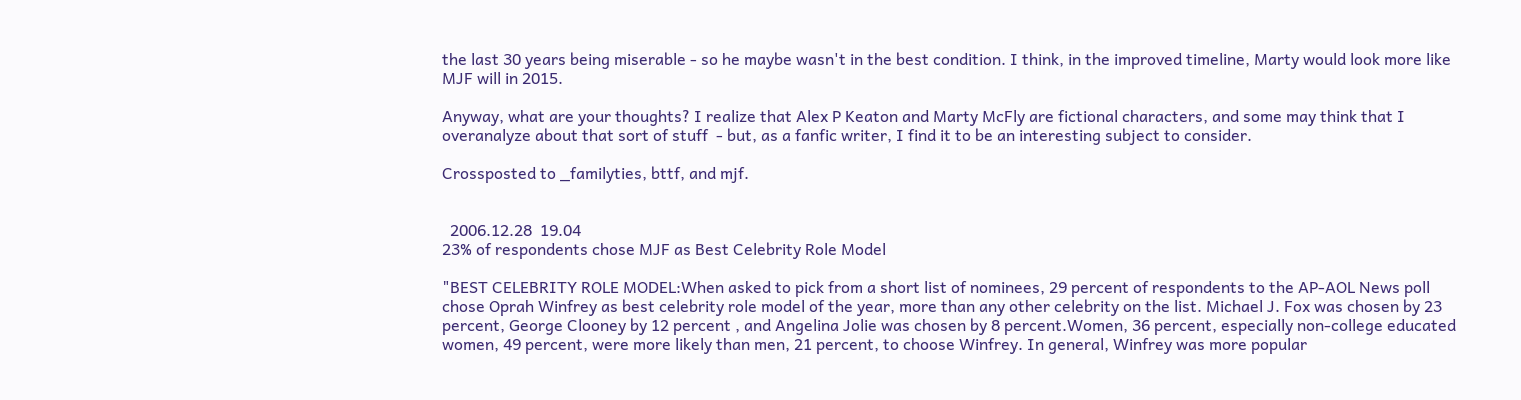the last 30 years being miserable - so he maybe wasn't in the best condition. I think, in the improved timeline, Marty would look more like MJF will in 2015.

Anyway, what are your thoughts? I realize that Alex P Keaton and Marty McFly are fictional characters, and some may think that I overanalyze about that sort of stuff  - but, as a fanfic writer, I find it to be an interesting subject to consider.

Crossposted to _familyties, bttf, and mjf.


  2006.12.28  19.04
23% of respondents chose MJF as Best Celebrity Role Model

"BEST CELEBRITY ROLE MODEL:When asked to pick from a short list of nominees, 29 percent of respondents to the AP-AOL News poll chose Oprah Winfrey as best celebrity role model of the year, more than any other celebrity on the list. Michael J. Fox was chosen by 23 percent, George Clooney by 12 percent , and Angelina Jolie was chosen by 8 percent.Women, 36 percent, especially non-college educated women, 49 percent, were more likely than men, 21 percent, to choose Winfrey. In general, Winfrey was more popular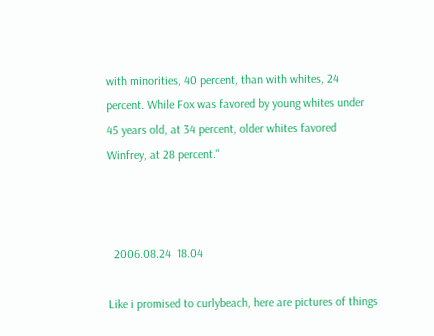with minorities, 40 percent, than with whites, 24 percent. While Fox was favored by young whites under 45 years old, at 34 percent, older whites favored Winfrey, at 28 percent."



  2006.08.24  18.04

Like i promised to curlybeach, here are pictures of things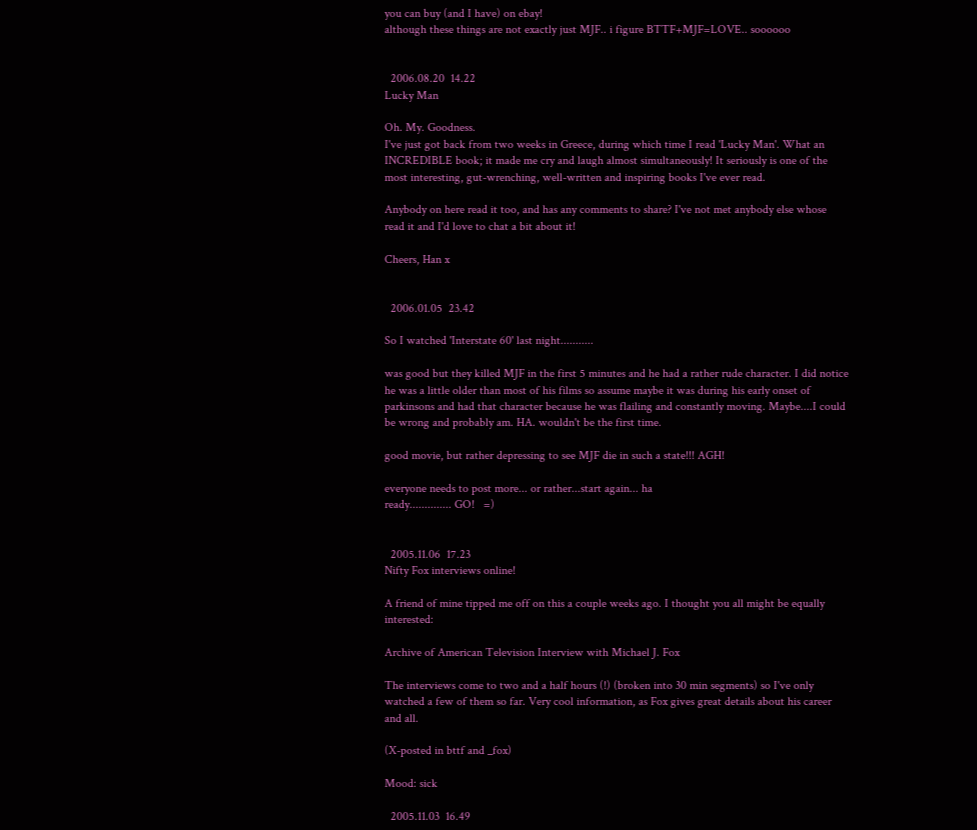you can buy (and I have) on ebay!
although these things are not exactly just MJF.. i figure BTTF+MJF=LOVE.. soooooo


  2006.08.20  14.22
Lucky Man

Oh. My. Goodness.
I've just got back from two weeks in Greece, during which time I read 'Lucky Man'. What an INCREDIBLE book; it made me cry and laugh almost simultaneously! It seriously is one of the most interesting, gut-wrenching, well-written and inspiring books I've ever read.

Anybody on here read it too, and has any comments to share? I've not met anybody else whose read it and I'd love to chat a bit about it!

Cheers, Han x


  2006.01.05  23.42

So I watched 'Interstate 60' last night...........

was good but they killed MJF in the first 5 minutes and he had a rather rude character. I did notice he was a little older than most of his films so assume maybe it was during his early onset of parkinsons and had that character because he was flailing and constantly moving. Maybe....I could be wrong and probably am. HA. wouldn't be the first time.

good movie, but rather depressing to see MJF die in such a state!!! AGH!

everyone needs to post more... or rather...start again... ha
ready.............. GO!   =)


  2005.11.06  17.23
Nifty Fox interviews online!

A friend of mine tipped me off on this a couple weeks ago. I thought you all might be equally interested:

Archive of American Television Interview with Michael J. Fox

The interviews come to two and a half hours (!) (broken into 30 min segments) so I've only watched a few of them so far. Very cool information, as Fox gives great details about his career and all.

(X-posted in bttf and _fox)

Mood: sick

  2005.11.03  16.49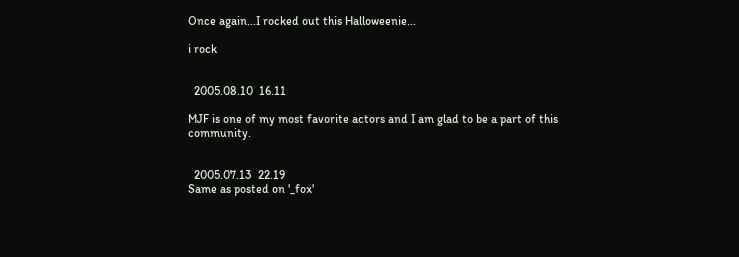Once again...I rocked out this Halloweenie...

i rock


  2005.08.10  16.11

MJF is one of my most favorite actors and I am glad to be a part of this community.


  2005.07.13  22.19
Same as posted on '_fox'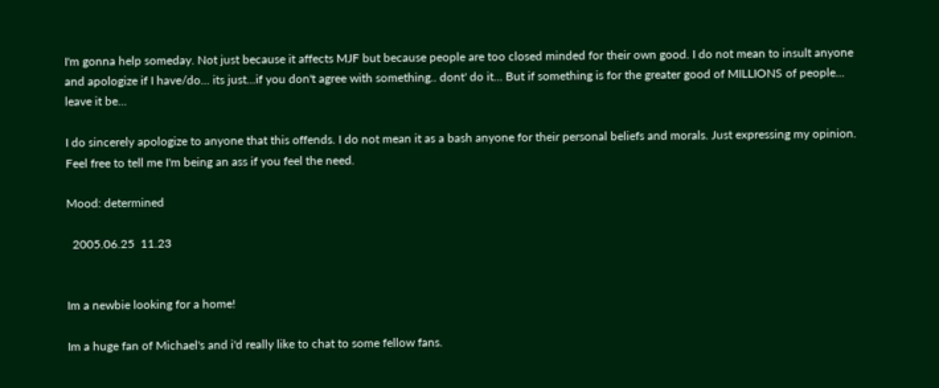I'm gonna help someday. Not just because it affects MJF but because people are too closed minded for their own good. I do not mean to insult anyone and apologize if I have/do... its just...if you don't agree with something.. dont' do it... But if something is for the greater good of MILLIONS of people... leave it be...

I do sincerely apologize to anyone that this offends. I do not mean it as a bash anyone for their personal beliefs and morals. Just expressing my opinion. Feel free to tell me I'm being an ass if you feel the need.

Mood: determined

  2005.06.25  11.23


Im a newbie looking for a home!

Im a huge fan of Michael's and i'd really like to chat to some fellow fans.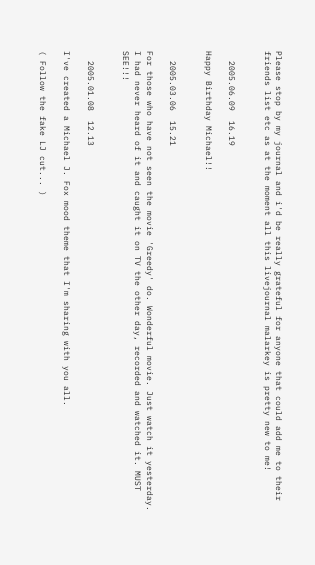Please stop by my journal and i'd be really grateful for anyone that could add me to their friends list etc as at the moment all this livejournal malarkey is pretty new to me!


  2005.06.09  16.19

Happy Birthday Michael!!


  2005.03.06  15.21

For those who have not seen the movie 'Greedy' do. Wonderful movie. Just watch it yesterday. I had never heard of it and caught it on TV the other day, recorded and watched it. MUST SEE!!!


  2005.01.08  12.13

I've created a Michael J. Fox mood theme that I'm sharing with you all.

( Follow the fake LJ cut... )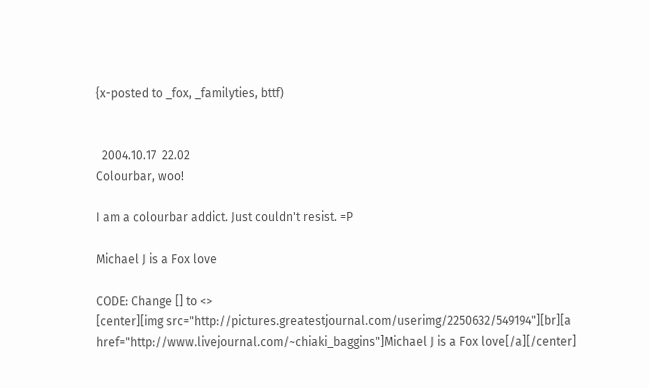{x-posted to _fox, _familyties, bttf)


  2004.10.17  22.02
Colourbar, woo!

I am a colourbar addict. Just couldn't resist. =P

Michael J is a Fox love

CODE: Change [] to <>
[center][img src="http://pictures.greatestjournal.com/userimg/2250632/549194"][br][a href="http://www.livejournal.com/~chiaki_baggins"]Michael J is a Fox love[/a][/center]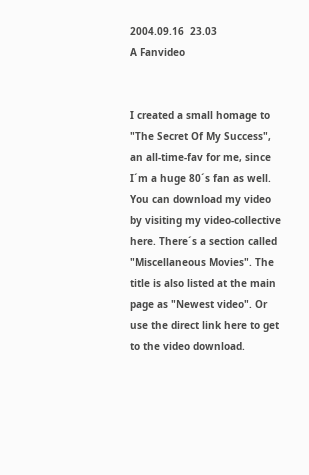2004.09.16  23.03
A Fanvideo


I created a small homage to "The Secret Of My Success", an all-time-fav for me, since I´m a huge 80´s fan as well.
You can download my video by visiting my video-collective here. There´s a section called "Miscellaneous Movies". The title is also listed at the main page as "Newest video". Or use the direct link here to get to the video download.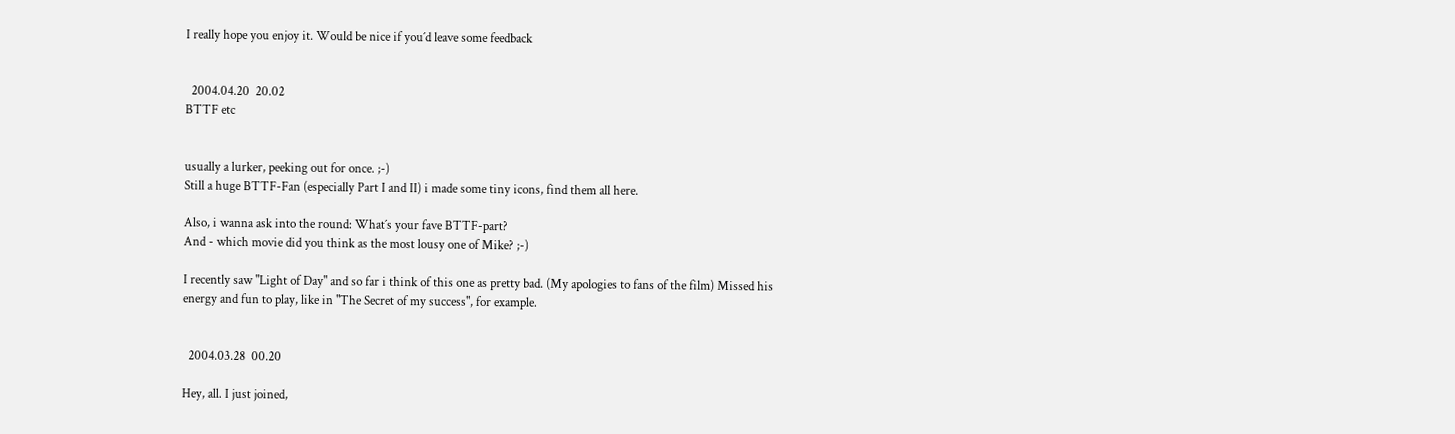I really hope you enjoy it. Would be nice if you´d leave some feedback


  2004.04.20  20.02
BTTF etc


usually a lurker, peeking out for once. ;-)
Still a huge BTTF-Fan (especially Part I and II) i made some tiny icons, find them all here.

Also, i wanna ask into the round: What´s your fave BTTF-part?
And - which movie did you think as the most lousy one of Mike? ;-)

I recently saw "Light of Day" and so far i think of this one as pretty bad. (My apologies to fans of the film) Missed his energy and fun to play, like in "The Secret of my success", for example.


  2004.03.28  00.20

Hey, all. I just joined,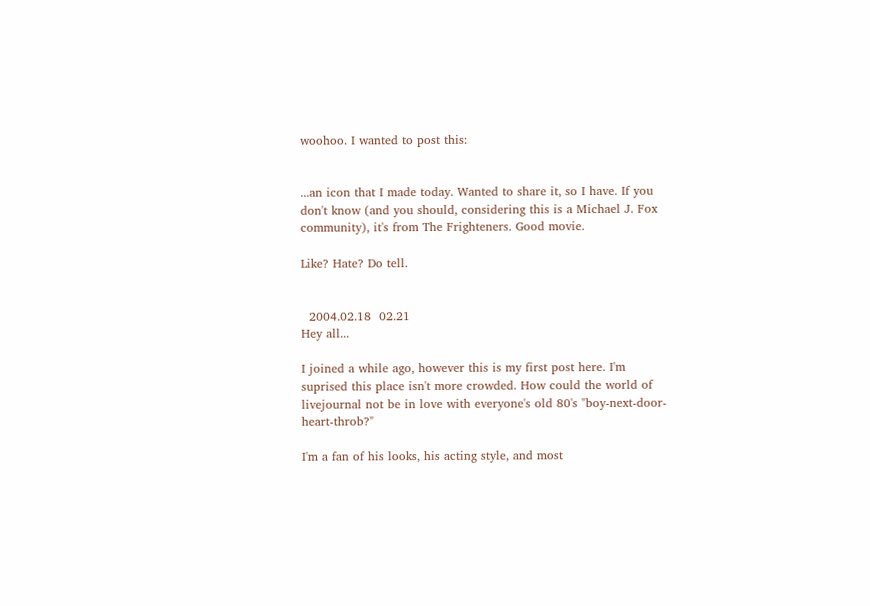woohoo. I wanted to post this:


...an icon that I made today. Wanted to share it, so I have. If you don't know (and you should, considering this is a Michael J. Fox community), it's from The Frighteners. Good movie.

Like? Hate? Do tell.


  2004.02.18  02.21
Hey all...

I joined a while ago, however this is my first post here. I'm suprised this place isn't more crowded. How could the world of livejournal not be in love with everyone's old 80's "boy-next-door-heart-throb?"

I'm a fan of his looks, his acting style, and most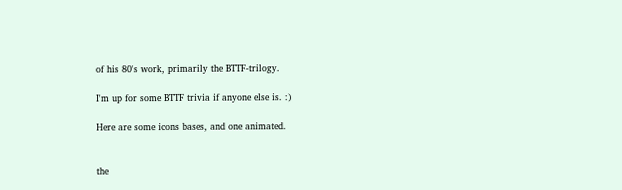of his 80's work, primarily the BTTF-trilogy.

I'm up for some BTTF trivia if anyone else is. :)

Here are some icons bases, and one animated.


the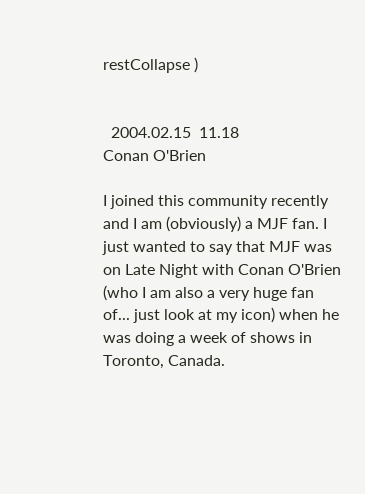restCollapse )


  2004.02.15  11.18
Conan O'Brien

I joined this community recently and I am (obviously) a MJF fan. I just wanted to say that MJF was on Late Night with Conan O'Brien (who I am also a very huge fan of... just look at my icon) when he was doing a week of shows in Toronto, Canada.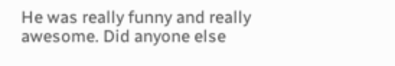He was really funny and really awesome. Did anyone else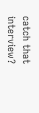catch that interview?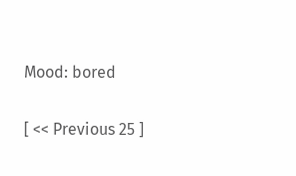Mood: bored

[ << Previous 25 ]